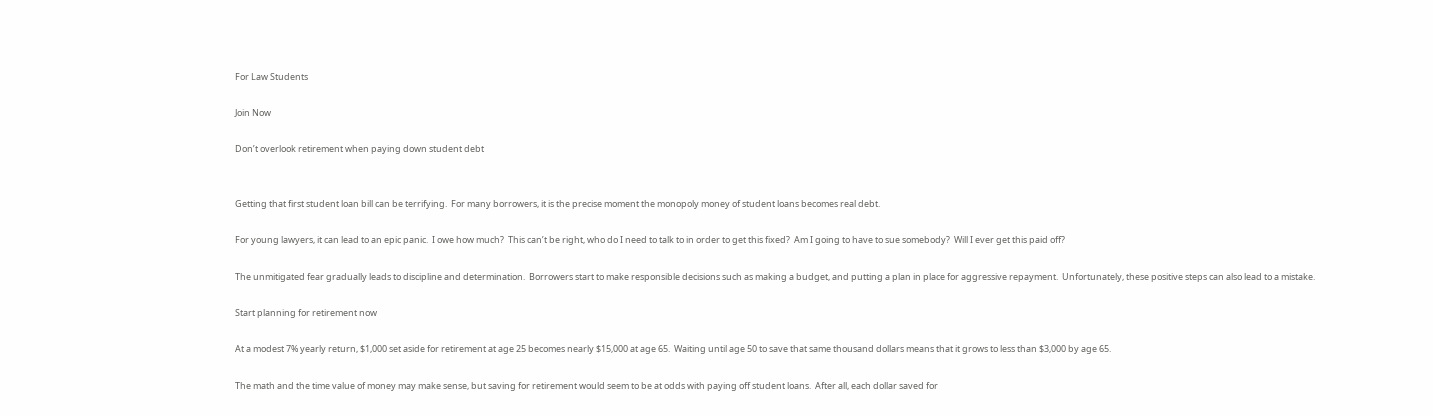For Law Students

Join Now

Don’t overlook retirement when paying down student debt


Getting that first student loan bill can be terrifying.  For many borrowers, it is the precise moment the monopoly money of student loans becomes real debt.

For young lawyers, it can lead to an epic panic.  I owe how much?  This can’t be right, who do I need to talk to in order to get this fixed?  Am I going to have to sue somebody?  Will I ever get this paid off?

The unmitigated fear gradually leads to discipline and determination.  Borrowers start to make responsible decisions such as making a budget, and putting a plan in place for aggressive repayment.  Unfortunately, these positive steps can also lead to a mistake.

Start planning for retirement now

At a modest 7% yearly return, $1,000 set aside for retirement at age 25 becomes nearly $15,000 at age 65.  Waiting until age 50 to save that same thousand dollars means that it grows to less than $3,000 by age 65.

The math and the time value of money may make sense, but saving for retirement would seem to be at odds with paying off student loans.  After all, each dollar saved for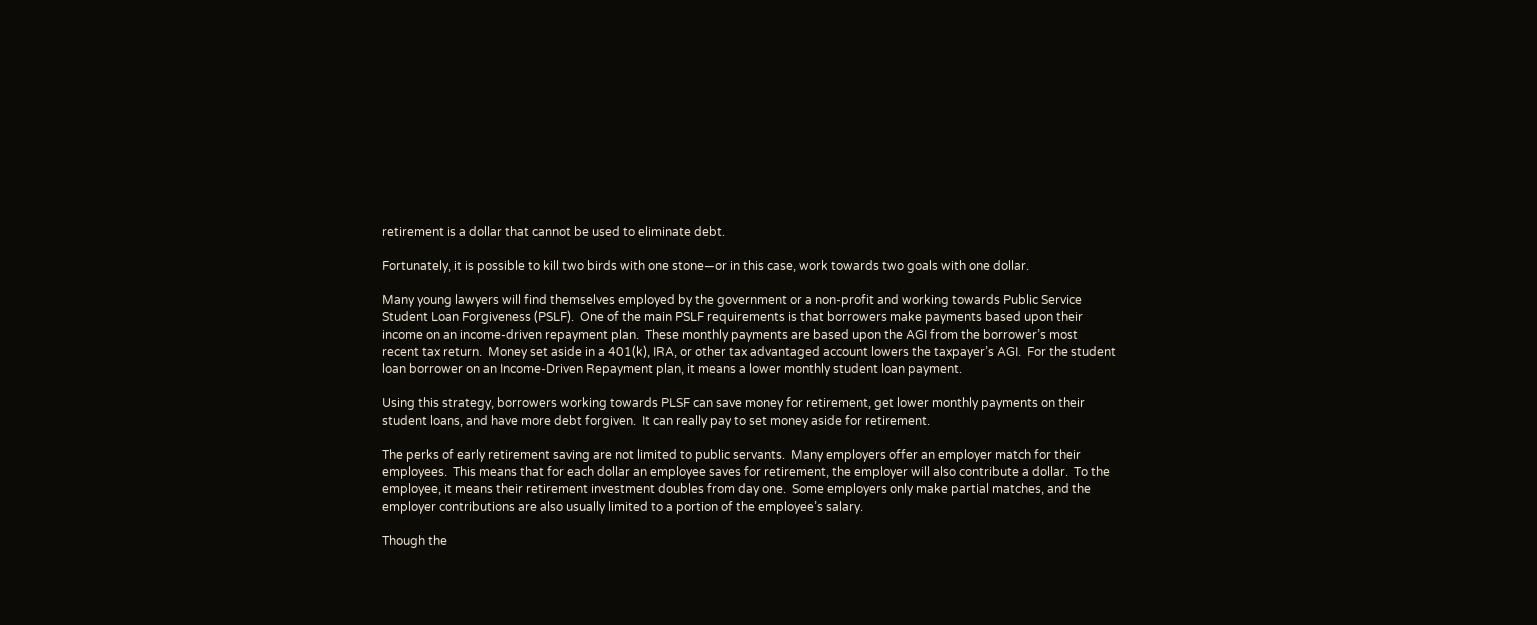retirement is a dollar that cannot be used to eliminate debt.

Fortunately, it is possible to kill two birds with one stone—or in this case, work towards two goals with one dollar.

Many young lawyers will find themselves employed by the government or a non-profit and working towards Public Service Student Loan Forgiveness (PSLF).  One of the main PSLF requirements is that borrowers make payments based upon their income on an income-driven repayment plan.  These monthly payments are based upon the AGI from the borrower’s most recent tax return.  Money set aside in a 401(k), IRA, or other tax advantaged account lowers the taxpayer’s AGI.  For the student loan borrower on an Income-Driven Repayment plan, it means a lower monthly student loan payment.

Using this strategy, borrowers working towards PLSF can save money for retirement, get lower monthly payments on their student loans, and have more debt forgiven.  It can really pay to set money aside for retirement.

The perks of early retirement saving are not limited to public servants.  Many employers offer an employer match for their employees.  This means that for each dollar an employee saves for retirement, the employer will also contribute a dollar.  To the employee, it means their retirement investment doubles from day one.  Some employers only make partial matches, and the employer contributions are also usually limited to a portion of the employee’s salary.

Though the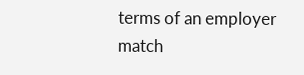terms of an employer match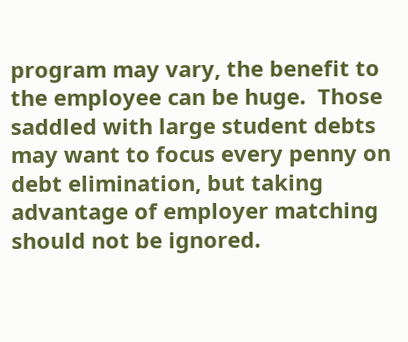program may vary, the benefit to the employee can be huge.  Those saddled with large student debts may want to focus every penny on debt elimination, but taking advantage of employer matching should not be ignored.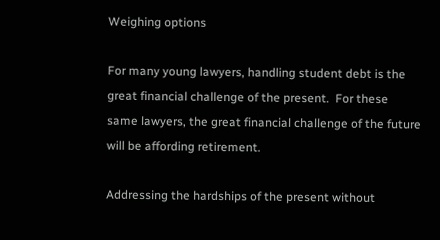Weighing options

For many young lawyers, handling student debt is the great financial challenge of the present.  For these same lawyers, the great financial challenge of the future will be affording retirement.

Addressing the hardships of the present without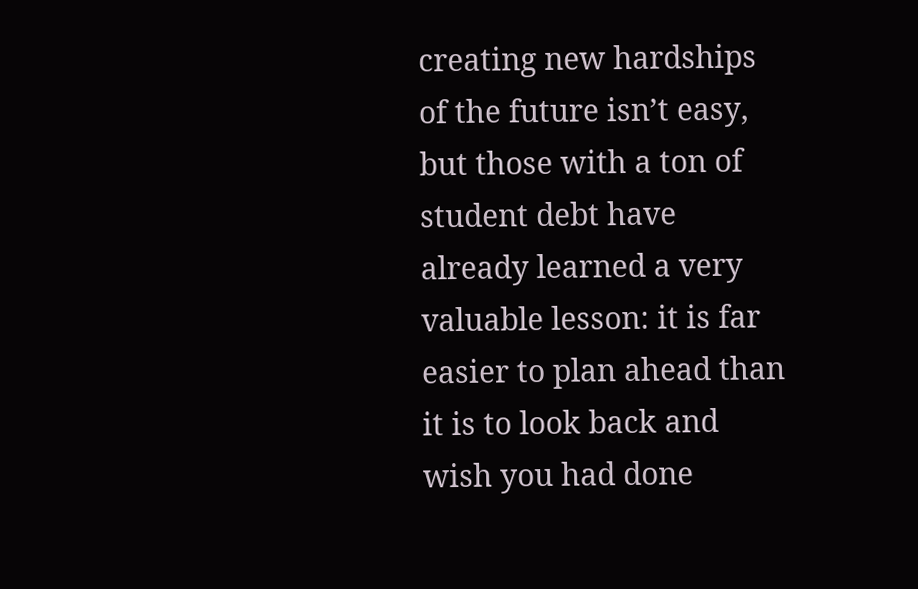creating new hardships of the future isn’t easy, but those with a ton of student debt have already learned a very valuable lesson: it is far easier to plan ahead than it is to look back and wish you had done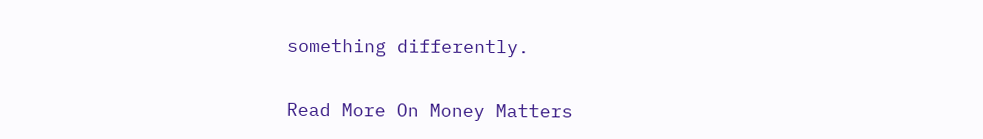something differently.

Read More On Money Matters